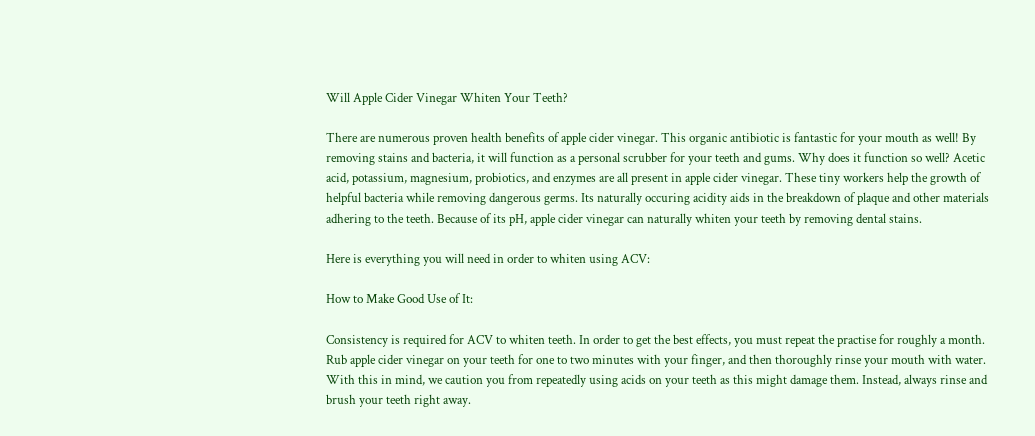Will Apple Cider Vinegar Whiten Your Teeth?

There are numerous proven health benefits of apple cider vinegar. This organic antibiotic is fantastic for your mouth as well! By removing stains and bacteria, it will function as a personal scrubber for your teeth and gums. Why does it function so well? Acetic acid, potassium, magnesium, probiotics, and enzymes are all present in apple cider vinegar. These tiny workers help the growth of helpful bacteria while removing dangerous germs. Its naturally occuring acidity aids in the breakdown of plaque and other materials adhering to the teeth. Because of its pH, apple cider vinegar can naturally whiten your teeth by removing dental stains.

Here is everything you will need in order to whiten using ACV:

How to Make Good Use of It:

Consistency is required for ACV to whiten teeth. In order to get the best effects, you must repeat the practise for roughly a month. Rub apple cider vinegar on your teeth for one to two minutes with your finger, and then thoroughly rinse your mouth with water. With this in mind, we caution you from repeatedly using acids on your teeth as this might damage them. Instead, always rinse and brush your teeth right away.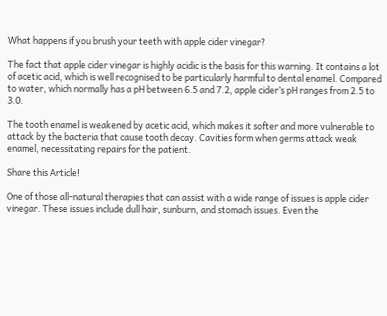What happens if you brush your teeth with apple cider vinegar?

The fact that apple cider vinegar is highly acidic is the basis for this warning. It contains a lot of acetic acid, which is well recognised to be particularly harmful to dental enamel. Compared to water, which normally has a pH between 6.5 and 7.2, apple cider’s pH ranges from 2.5 to 3.0.

The tooth enamel is weakened by acetic acid, which makes it softer and more vulnerable to attack by the bacteria that cause tooth decay. Cavities form when germs attack weak enamel, necessitating repairs for the patient.

Share this Article!

One of those all-natural therapies that can assist with a wide range of issues is apple cider vinegar. These issues include dull hair, sunburn, and stomach issues. Even the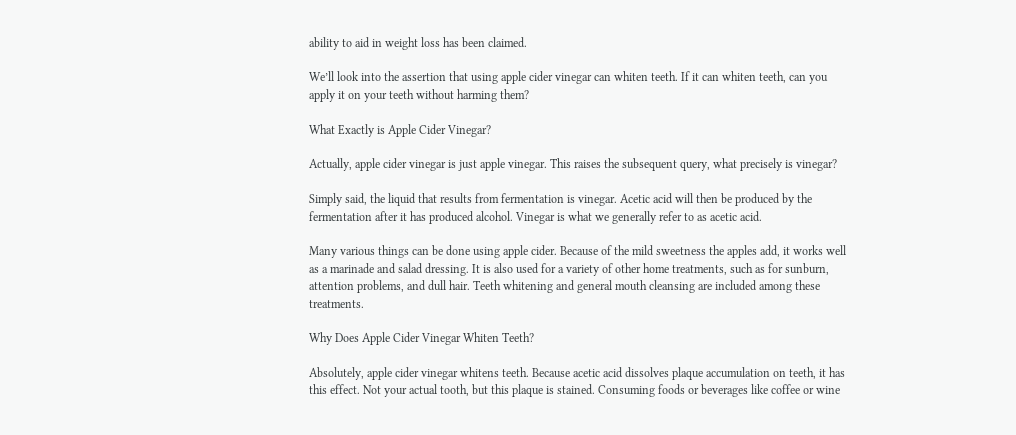ability to aid in weight loss has been claimed.

We’ll look into the assertion that using apple cider vinegar can whiten teeth. If it can whiten teeth, can you apply it on your teeth without harming them?

What Exactly is Apple Cider Vinegar?

Actually, apple cider vinegar is just apple vinegar. This raises the subsequent query, what precisely is vinegar?

Simply said, the liquid that results from fermentation is vinegar. Acetic acid will then be produced by the fermentation after it has produced alcohol. Vinegar is what we generally refer to as acetic acid.

Many various things can be done using apple cider. Because of the mild sweetness the apples add, it works well as a marinade and salad dressing. It is also used for a variety of other home treatments, such as for sunburn, attention problems, and dull hair. Teeth whitening and general mouth cleansing are included among these treatments.

Why Does Apple Cider Vinegar Whiten Teeth?

Absolutely, apple cider vinegar whitens teeth. Because acetic acid dissolves plaque accumulation on teeth, it has this effect. Not your actual tooth, but this plaque is stained. Consuming foods or beverages like coffee or wine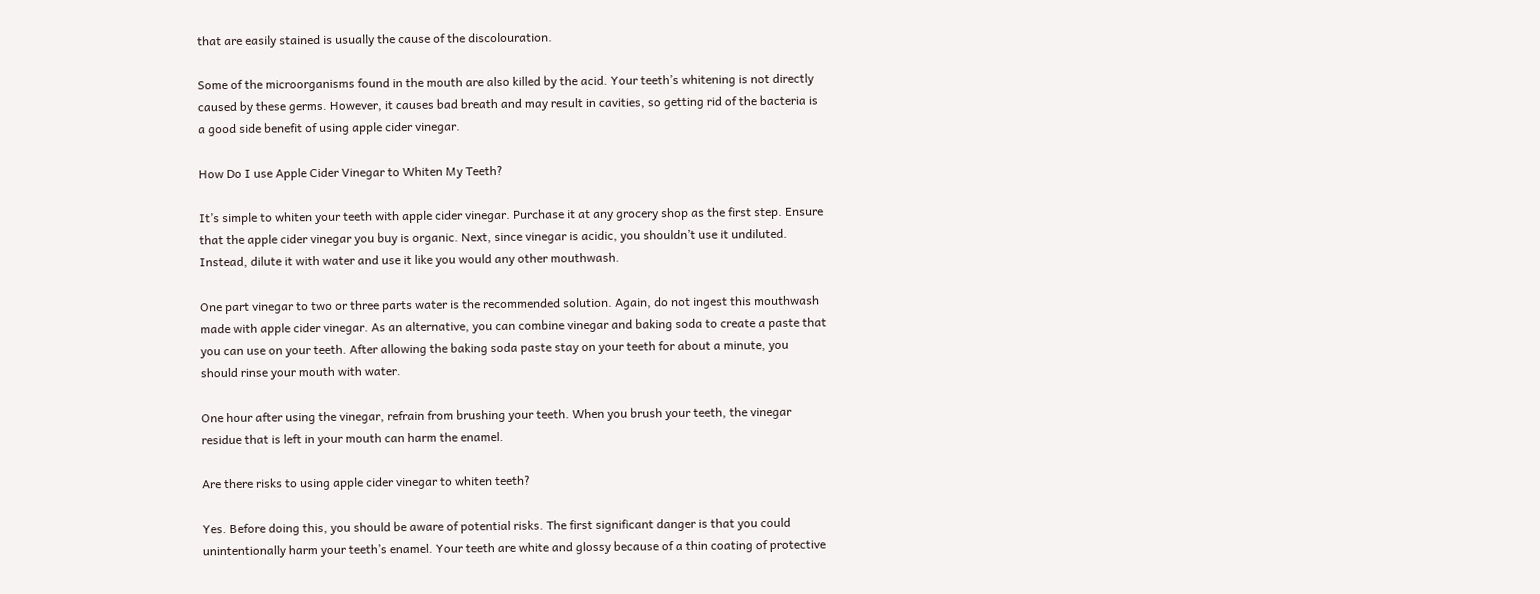that are easily stained is usually the cause of the discolouration.

Some of the microorganisms found in the mouth are also killed by the acid. Your teeth’s whitening is not directly caused by these germs. However, it causes bad breath and may result in cavities, so getting rid of the bacteria is a good side benefit of using apple cider vinegar.

How Do I use Apple Cider Vinegar to Whiten My Teeth?

It’s simple to whiten your teeth with apple cider vinegar. Purchase it at any grocery shop as the first step. Ensure that the apple cider vinegar you buy is organic. Next, since vinegar is acidic, you shouldn’t use it undiluted. Instead, dilute it with water and use it like you would any other mouthwash.

One part vinegar to two or three parts water is the recommended solution. Again, do not ingest this mouthwash made with apple cider vinegar. As an alternative, you can combine vinegar and baking soda to create a paste that you can use on your teeth. After allowing the baking soda paste stay on your teeth for about a minute, you should rinse your mouth with water.

One hour after using the vinegar, refrain from brushing your teeth. When you brush your teeth, the vinegar residue that is left in your mouth can harm the enamel.

Are there risks to using apple cider vinegar to whiten teeth?

Yes. Before doing this, you should be aware of potential risks. The first significant danger is that you could unintentionally harm your teeth’s enamel. Your teeth are white and glossy because of a thin coating of protective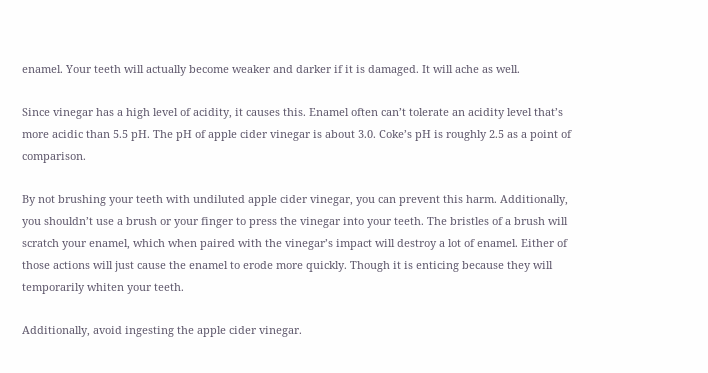enamel. Your teeth will actually become weaker and darker if it is damaged. It will ache as well.

Since vinegar has a high level of acidity, it causes this. Enamel often can’t tolerate an acidity level that’s more acidic than 5.5 pH. The pH of apple cider vinegar is about 3.0. Coke’s pH is roughly 2.5 as a point of comparison.

By not brushing your teeth with undiluted apple cider vinegar, you can prevent this harm. Additionally, you shouldn’t use a brush or your finger to press the vinegar into your teeth. The bristles of a brush will scratch your enamel, which when paired with the vinegar’s impact will destroy a lot of enamel. Either of those actions will just cause the enamel to erode more quickly. Though it is enticing because they will temporarily whiten your teeth.

Additionally, avoid ingesting the apple cider vinegar.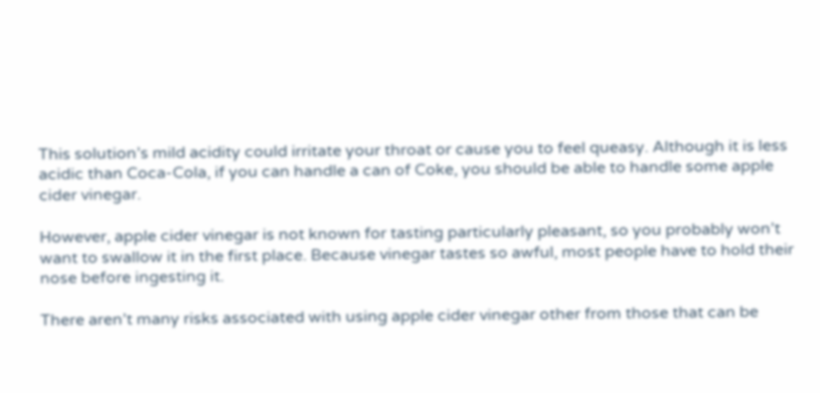This solution’s mild acidity could irritate your throat or cause you to feel queasy. Although it is less acidic than Coca-Cola, if you can handle a can of Coke, you should be able to handle some apple cider vinegar.

However, apple cider vinegar is not known for tasting particularly pleasant, so you probably won’t want to swallow it in the first place. Because vinegar tastes so awful, most people have to hold their nose before ingesting it.

There aren’t many risks associated with using apple cider vinegar other from those that can be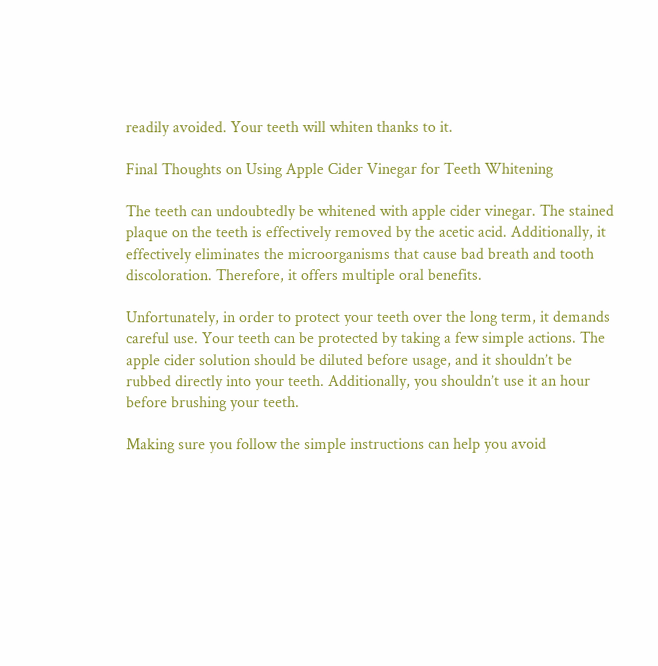readily avoided. Your teeth will whiten thanks to it.

Final Thoughts on Using Apple Cider Vinegar for Teeth Whitening

The teeth can undoubtedly be whitened with apple cider vinegar. The stained plaque on the teeth is effectively removed by the acetic acid. Additionally, it effectively eliminates the microorganisms that cause bad breath and tooth discoloration. Therefore, it offers multiple oral benefits.

Unfortunately, in order to protect your teeth over the long term, it demands careful use. Your teeth can be protected by taking a few simple actions. The apple cider solution should be diluted before usage, and it shouldn’t be rubbed directly into your teeth. Additionally, you shouldn’t use it an hour before brushing your teeth.

Making sure you follow the simple instructions can help you avoid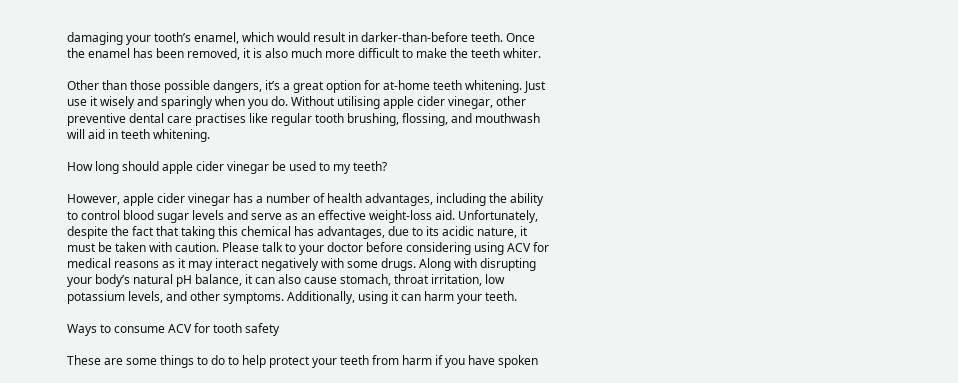damaging your tooth’s enamel, which would result in darker-than-before teeth. Once the enamel has been removed, it is also much more difficult to make the teeth whiter.

Other than those possible dangers, it’s a great option for at-home teeth whitening. Just use it wisely and sparingly when you do. Without utilising apple cider vinegar, other preventive dental care practises like regular tooth brushing, flossing, and mouthwash will aid in teeth whitening.

How long should apple cider vinegar be used to my teeth?

However, apple cider vinegar has a number of health advantages, including the ability to control blood sugar levels and serve as an effective weight-loss aid. Unfortunately, despite the fact that taking this chemical has advantages, due to its acidic nature, it must be taken with caution. Please talk to your doctor before considering using ACV for medical reasons as it may interact negatively with some drugs. Along with disrupting your body’s natural pH balance, it can also cause stomach, throat irritation, low potassium levels, and other symptoms. Additionally, using it can harm your teeth.

Ways to consume ACV for tooth safety

These are some things to do to help protect your teeth from harm if you have spoken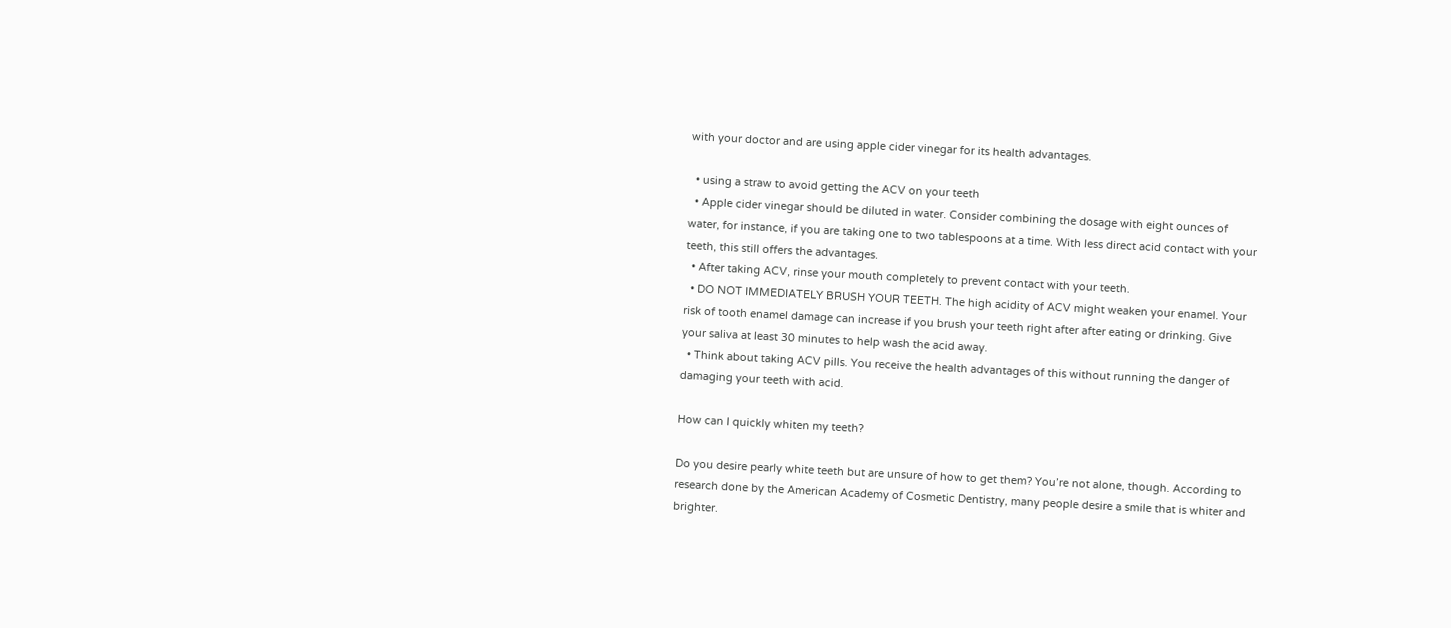with your doctor and are using apple cider vinegar for its health advantages.

  • using a straw to avoid getting the ACV on your teeth
  • Apple cider vinegar should be diluted in water. Consider combining the dosage with eight ounces of water, for instance, if you are taking one to two tablespoons at a time. With less direct acid contact with your teeth, this still offers the advantages.
  • After taking ACV, rinse your mouth completely to prevent contact with your teeth.
  • DO NOT IMMEDIATELY BRUSH YOUR TEETH. The high acidity of ACV might weaken your enamel. Your risk of tooth enamel damage can increase if you brush your teeth right after after eating or drinking. Give your saliva at least 30 minutes to help wash the acid away.
  • Think about taking ACV pills. You receive the health advantages of this without running the danger of damaging your teeth with acid.

How can I quickly whiten my teeth?

Do you desire pearly white teeth but are unsure of how to get them? You’re not alone, though. According to research done by the American Academy of Cosmetic Dentistry, many people desire a smile that is whiter and brighter.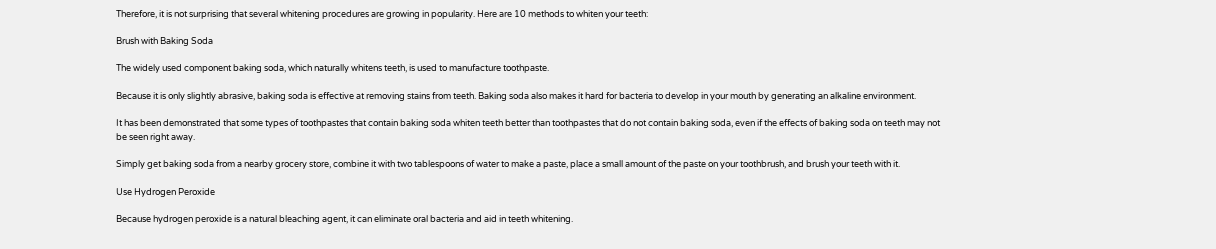Therefore, it is not surprising that several whitening procedures are growing in popularity. Here are 10 methods to whiten your teeth:

Brush with Baking Soda

The widely used component baking soda, which naturally whitens teeth, is used to manufacture toothpaste.

Because it is only slightly abrasive, baking soda is effective at removing stains from teeth. Baking soda also makes it hard for bacteria to develop in your mouth by generating an alkaline environment.

It has been demonstrated that some types of toothpastes that contain baking soda whiten teeth better than toothpastes that do not contain baking soda, even if the effects of baking soda on teeth may not be seen right away.

Simply get baking soda from a nearby grocery store, combine it with two tablespoons of water to make a paste, place a small amount of the paste on your toothbrush, and brush your teeth with it.

Use Hydrogen Peroxide

Because hydrogen peroxide is a natural bleaching agent, it can eliminate oral bacteria and aid in teeth whitening.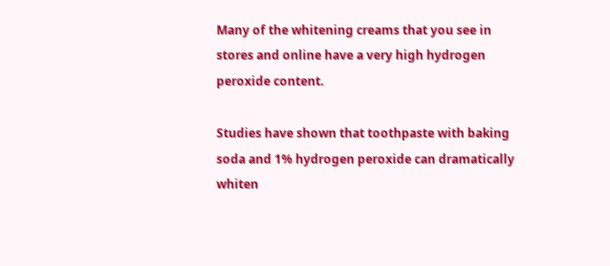Many of the whitening creams that you see in stores and online have a very high hydrogen peroxide content.

Studies have shown that toothpaste with baking soda and 1% hydrogen peroxide can dramatically whiten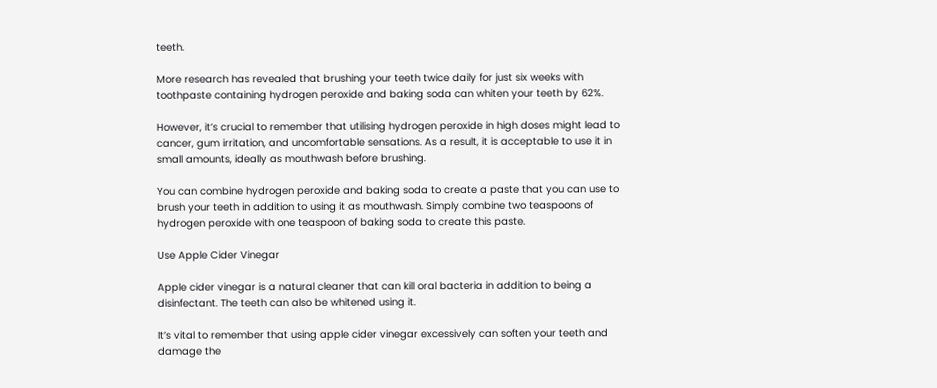teeth.

More research has revealed that brushing your teeth twice daily for just six weeks with toothpaste containing hydrogen peroxide and baking soda can whiten your teeth by 62%.

However, it’s crucial to remember that utilising hydrogen peroxide in high doses might lead to cancer, gum irritation, and uncomfortable sensations. As a result, it is acceptable to use it in small amounts, ideally as mouthwash before brushing.

You can combine hydrogen peroxide and baking soda to create a paste that you can use to brush your teeth in addition to using it as mouthwash. Simply combine two teaspoons of hydrogen peroxide with one teaspoon of baking soda to create this paste.

Use Apple Cider Vinegar

Apple cider vinegar is a natural cleaner that can kill oral bacteria in addition to being a disinfectant. The teeth can also be whitened using it.

It’s vital to remember that using apple cider vinegar excessively can soften your teeth and damage the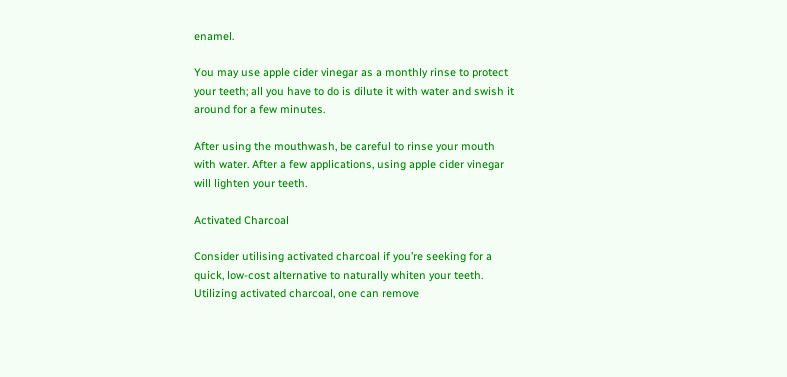enamel.

You may use apple cider vinegar as a monthly rinse to protect your teeth; all you have to do is dilute it with water and swish it around for a few minutes.

After using the mouthwash, be careful to rinse your mouth with water. After a few applications, using apple cider vinegar will lighten your teeth.

Activated Charcoal

Consider utilising activated charcoal if you’re seeking for a quick, low-cost alternative to naturally whiten your teeth. Utilizing activated charcoal, one can remove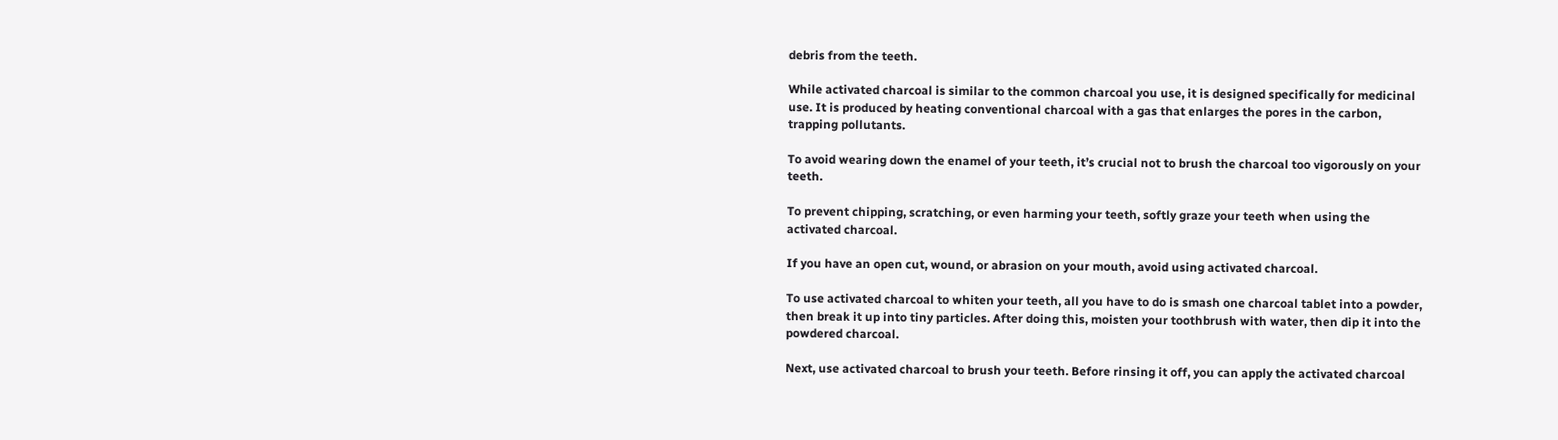debris from the teeth.

While activated charcoal is similar to the common charcoal you use, it is designed specifically for medicinal use. It is produced by heating conventional charcoal with a gas that enlarges the pores in the carbon, trapping pollutants.

To avoid wearing down the enamel of your teeth, it’s crucial not to brush the charcoal too vigorously on your teeth.

To prevent chipping, scratching, or even harming your teeth, softly graze your teeth when using the activated charcoal.

If you have an open cut, wound, or abrasion on your mouth, avoid using activated charcoal.

To use activated charcoal to whiten your teeth, all you have to do is smash one charcoal tablet into a powder, then break it up into tiny particles. After doing this, moisten your toothbrush with water, then dip it into the powdered charcoal.

Next, use activated charcoal to brush your teeth. Before rinsing it off, you can apply the activated charcoal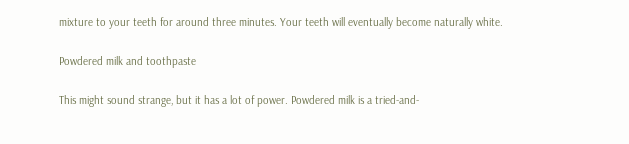mixture to your teeth for around three minutes. Your teeth will eventually become naturally white.

Powdered milk and toothpaste

This might sound strange, but it has a lot of power. Powdered milk is a tried-and-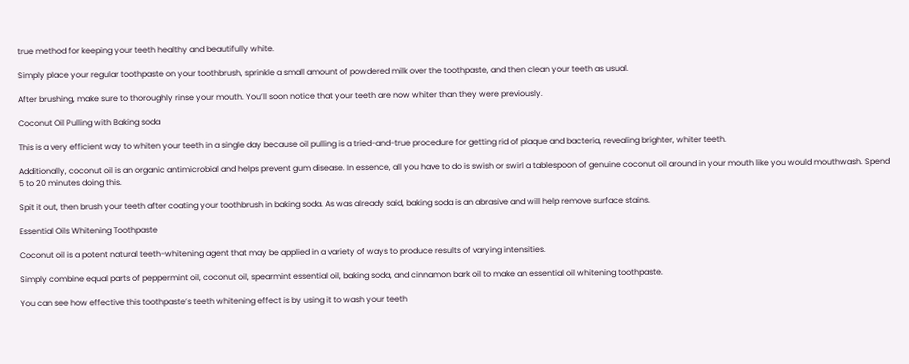true method for keeping your teeth healthy and beautifully white.

Simply place your regular toothpaste on your toothbrush, sprinkle a small amount of powdered milk over the toothpaste, and then clean your teeth as usual.

After brushing, make sure to thoroughly rinse your mouth. You’ll soon notice that your teeth are now whiter than they were previously.

Coconut Oil Pulling with Baking soda

This is a very efficient way to whiten your teeth in a single day because oil pulling is a tried-and-true procedure for getting rid of plaque and bacteria, revealing brighter, whiter teeth.

Additionally, coconut oil is an organic antimicrobial and helps prevent gum disease. In essence, all you have to do is swish or swirl a tablespoon of genuine coconut oil around in your mouth like you would mouthwash. Spend 5 to 20 minutes doing this.

Spit it out, then brush your teeth after coating your toothbrush in baking soda. As was already said, baking soda is an abrasive and will help remove surface stains.

Essential Oils Whitening Toothpaste

Coconut oil is a potent natural teeth-whitening agent that may be applied in a variety of ways to produce results of varying intensities.

Simply combine equal parts of peppermint oil, coconut oil, spearmint essential oil, baking soda, and cinnamon bark oil to make an essential oil whitening toothpaste.

You can see how effective this toothpaste’s teeth whitening effect is by using it to wash your teeth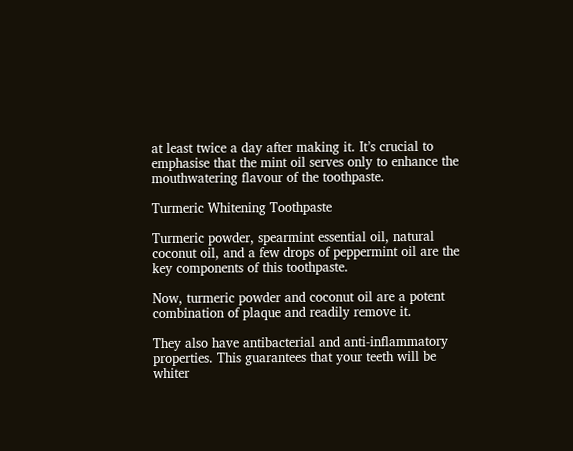at least twice a day after making it. It’s crucial to emphasise that the mint oil serves only to enhance the mouthwatering flavour of the toothpaste.

Turmeric Whitening Toothpaste

Turmeric powder, spearmint essential oil, natural coconut oil, and a few drops of peppermint oil are the key components of this toothpaste.

Now, turmeric powder and coconut oil are a potent combination of plaque and readily remove it.

They also have antibacterial and anti-inflammatory properties. This guarantees that your teeth will be whiter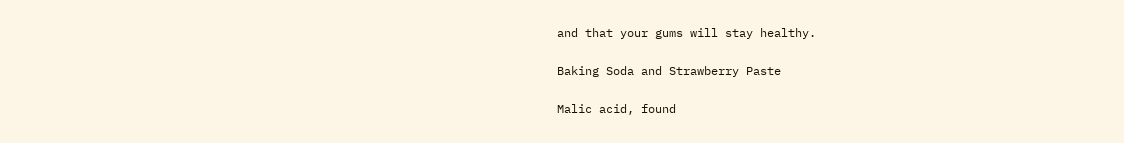and that your gums will stay healthy.

Baking Soda and Strawberry Paste

Malic acid, found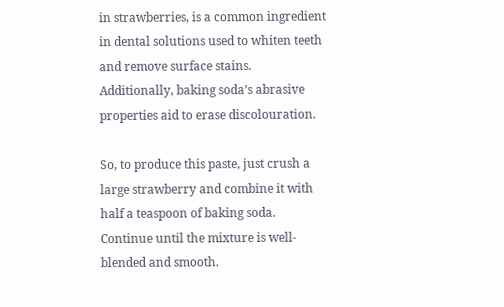in strawberries, is a common ingredient in dental solutions used to whiten teeth and remove surface stains. Additionally, baking soda’s abrasive properties aid to erase discolouration.

So, to produce this paste, just crush a large strawberry and combine it with half a teaspoon of baking soda. Continue until the mixture is well-blended and smooth.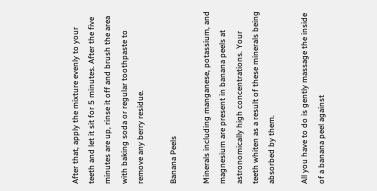After that, apply the mixture evenly to your teeth and let it sit for 5 minutes. After the five minutes are up, rinse it off and brush the area with baking soda or regular toothpaste to remove any berry residue.

Banana Peels

Minerals including manganese, potassium, and magnesium are present in banana peels at astronomically high concentrations. Your teeth whiten as a result of these minerals being absorbed by them.

All you have to do is gently massage the inside of a banana peel against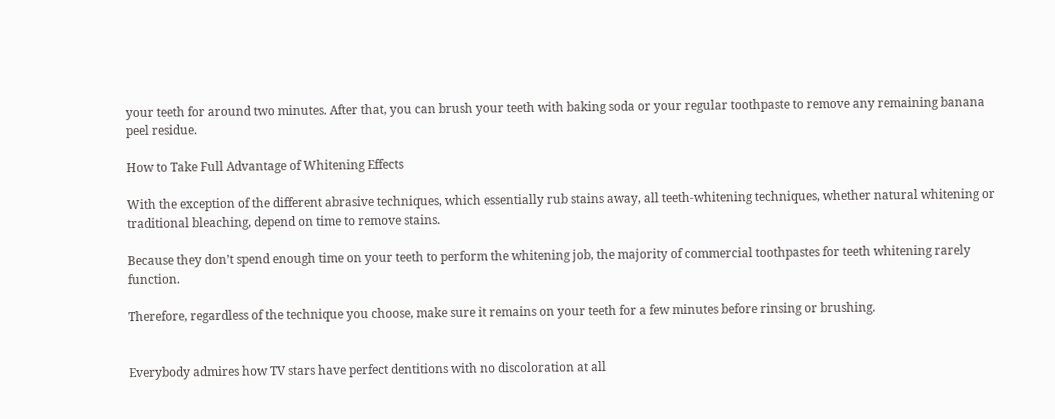your teeth for around two minutes. After that, you can brush your teeth with baking soda or your regular toothpaste to remove any remaining banana peel residue.

How to Take Full Advantage of Whitening Effects

With the exception of the different abrasive techniques, which essentially rub stains away, all teeth-whitening techniques, whether natural whitening or traditional bleaching, depend on time to remove stains.

Because they don’t spend enough time on your teeth to perform the whitening job, the majority of commercial toothpastes for teeth whitening rarely function.

Therefore, regardless of the technique you choose, make sure it remains on your teeth for a few minutes before rinsing or brushing.


Everybody admires how TV stars have perfect dentitions with no discoloration at all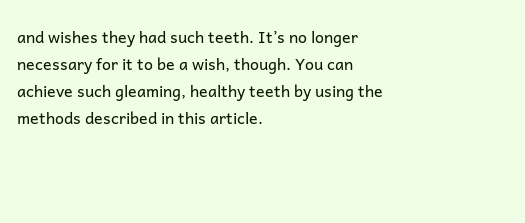and wishes they had such teeth. It’s no longer necessary for it to be a wish, though. You can achieve such gleaming, healthy teeth by using the methods described in this article.